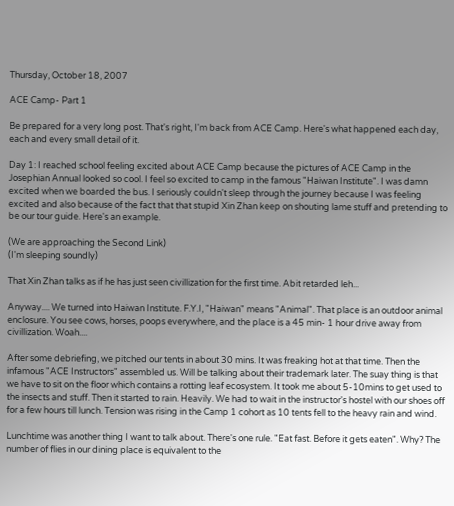Thursday, October 18, 2007

ACE Camp- Part 1

Be prepared for a very long post. That's right, I'm back from ACE Camp. Here's what happened each day, each and every small detail of it.

Day 1: I reached school feeling excited about ACE Camp because the pictures of ACE Camp in the Josephian Annual looked so cool. I feel so excited to camp in the famous "Haiwan Institute". I was damn excited when we boarded the bus. I seriously couldn't sleep through the journey because I was feeling excited and also because of the fact that that stupid Xin Zhan keep on shouting lame stuff and pretending to be our tour guide. Here's an example.

(We are approaching the Second Link)
(I'm sleeping soundly)

That Xin Zhan talks as if he has just seen civillization for the first time. Abit retarded leh...

Anyway.... We turned into Haiwan Institute. F.Y.I, "Haiwan" means "Animal". That place is an outdoor animal enclosure. You see cows, horses, poops everywhere, and the place is a 45 min- 1 hour drive away from civillization. Woah....

After some debriefing, we pitched our tents in about 30 mins. It was freaking hot at that time. Then the infamous "ACE Instructors" assembled us. Will be talking about their trademark later. The suay thing is that we have to sit on the floor which contains a rotting leaf ecosystem. It took me about 5-10mins to get used to the insects and stuff. Then it started to rain. Heavily. We had to wait in the instructor's hostel with our shoes off for a few hours till lunch. Tension was rising in the Camp 1 cohort as 10 tents fell to the heavy rain and wind.

Lunchtime was another thing I want to talk about. There's one rule. "Eat fast. Before it gets eaten". Why? The number of flies in our dining place is equivalent to the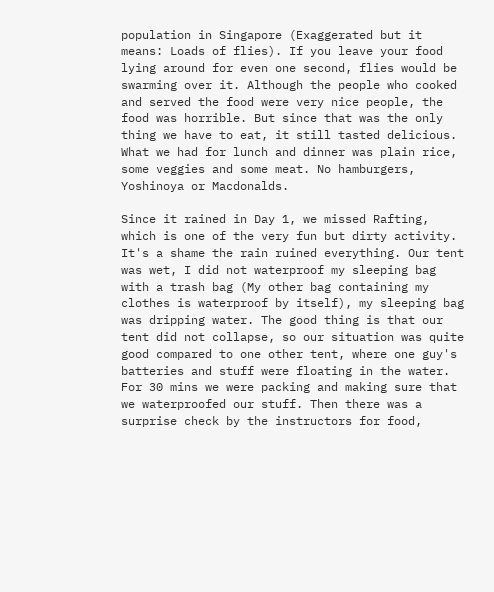population in Singapore (Exaggerated but it means: Loads of flies). If you leave your food lying around for even one second, flies would be swarming over it. Although the people who cooked and served the food were very nice people, the food was horrible. But since that was the only thing we have to eat, it still tasted delicious. What we had for lunch and dinner was plain rice, some veggies and some meat. No hamburgers, Yoshinoya or Macdonalds.

Since it rained in Day 1, we missed Rafting, which is one of the very fun but dirty activity. It's a shame the rain ruined everything. Our tent was wet, I did not waterproof my sleeping bag with a trash bag (My other bag containing my clothes is waterproof by itself), my sleeping bag was dripping water. The good thing is that our tent did not collapse, so our situation was quite good compared to one other tent, where one guy's batteries and stuff were floating in the water. For 30 mins we were packing and making sure that we waterproofed our stuff. Then there was a surprise check by the instructors for food,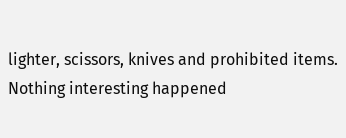lighter, scissors, knives and prohibited items. Nothing interesting happened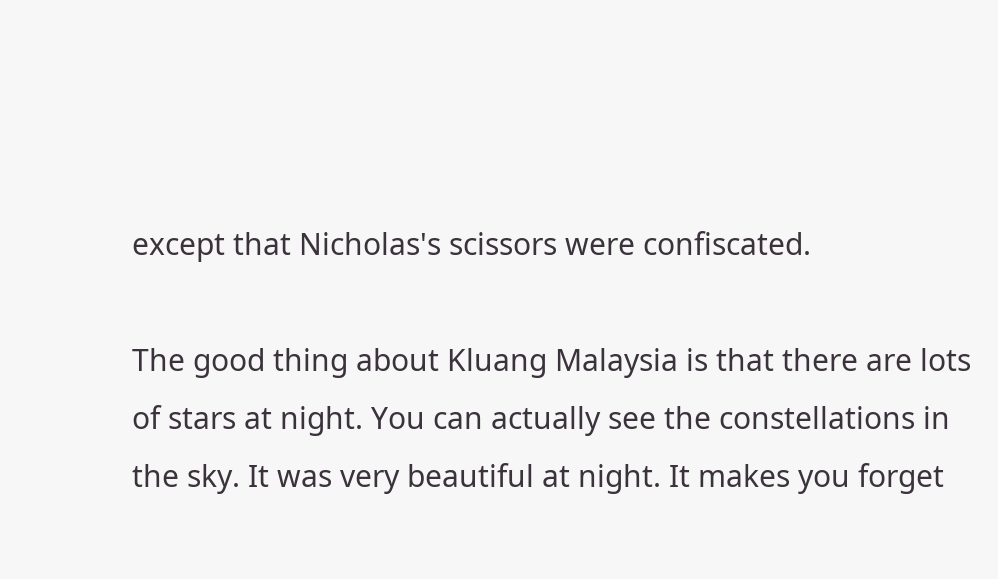except that Nicholas's scissors were confiscated.

The good thing about Kluang Malaysia is that there are lots of stars at night. You can actually see the constellations in the sky. It was very beautiful at night. It makes you forget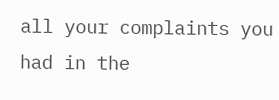all your complaints you had in the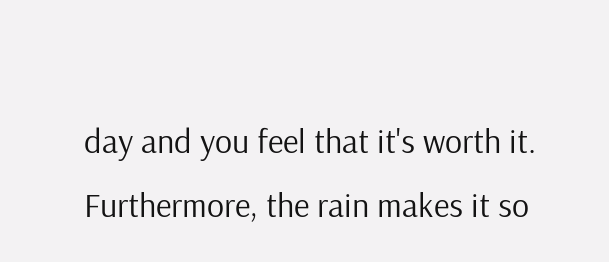day and you feel that it's worth it. Furthermore, the rain makes it so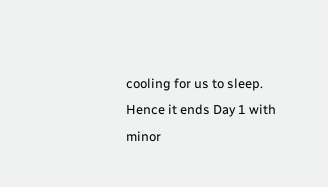cooling for us to sleep. Hence it ends Day 1 with minor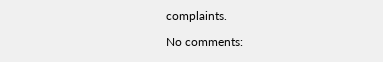complaints.

No comments: